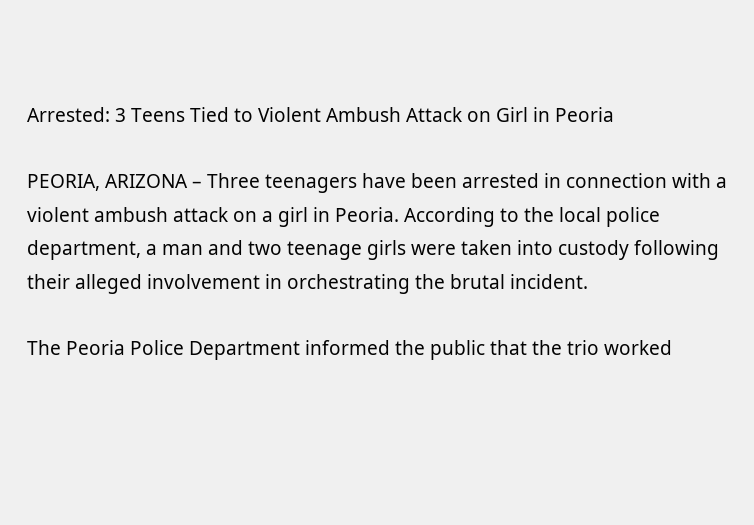Arrested: 3 Teens Tied to Violent Ambush Attack on Girl in Peoria

PEORIA, ARIZONA – Three teenagers have been arrested in connection with a violent ambush attack on a girl in Peoria. According to the local police department, a man and two teenage girls were taken into custody following their alleged involvement in orchestrating the brutal incident.

The Peoria Police Department informed the public that the trio worked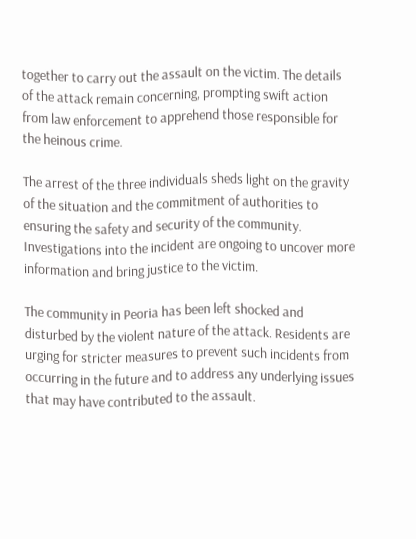together to carry out the assault on the victim. The details of the attack remain concerning, prompting swift action from law enforcement to apprehend those responsible for the heinous crime.

The arrest of the three individuals sheds light on the gravity of the situation and the commitment of authorities to ensuring the safety and security of the community. Investigations into the incident are ongoing to uncover more information and bring justice to the victim.

The community in Peoria has been left shocked and disturbed by the violent nature of the attack. Residents are urging for stricter measures to prevent such incidents from occurring in the future and to address any underlying issues that may have contributed to the assault.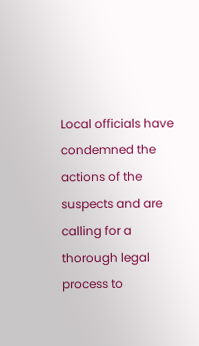Local officials have condemned the actions of the suspects and are calling for a thorough legal process to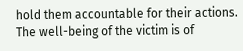hold them accountable for their actions. The well-being of the victim is of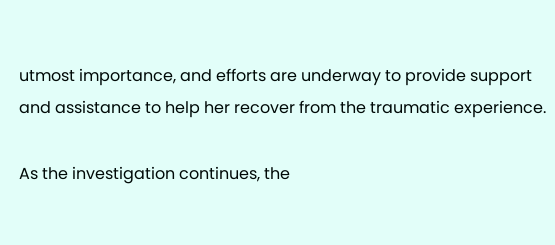utmost importance, and efforts are underway to provide support and assistance to help her recover from the traumatic experience.

As the investigation continues, the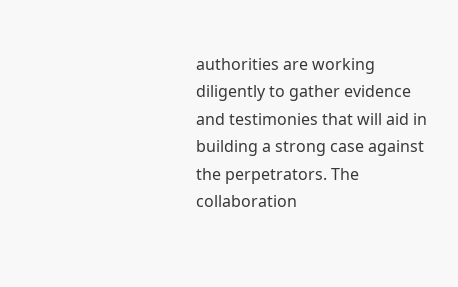authorities are working diligently to gather evidence and testimonies that will aid in building a strong case against the perpetrators. The collaboration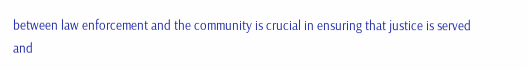between law enforcement and the community is crucial in ensuring that justice is served and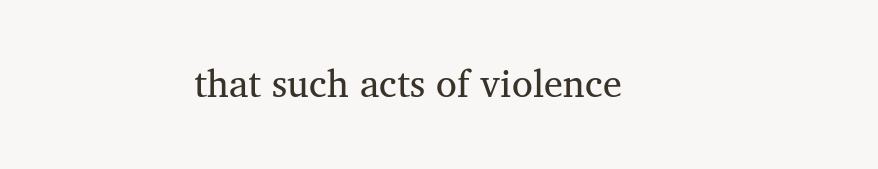that such acts of violence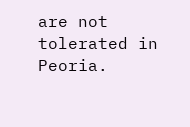are not tolerated in Peoria.